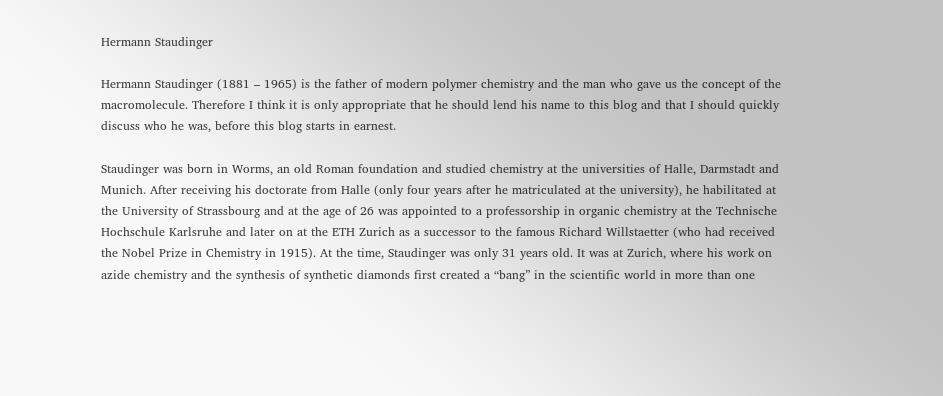Hermann Staudinger

Hermann Staudinger (1881 – 1965) is the father of modern polymer chemistry and the man who gave us the concept of the macromolecule. Therefore I think it is only appropriate that he should lend his name to this blog and that I should quickly discuss who he was, before this blog starts in earnest.

Staudinger was born in Worms, an old Roman foundation and studied chemistry at the universities of Halle, Darmstadt and Munich. After receiving his doctorate from Halle (only four years after he matriculated at the university), he habilitated at the University of Strassbourg and at the age of 26 was appointed to a professorship in organic chemistry at the Technische Hochschule Karlsruhe and later on at the ETH Zurich as a successor to the famous Richard Willstaetter (who had received the Nobel Prize in Chemistry in 1915). At the time, Staudinger was only 31 years old. It was at Zurich, where his work on azide chemistry and the synthesis of synthetic diamonds first created a “bang” in the scientific world in more than one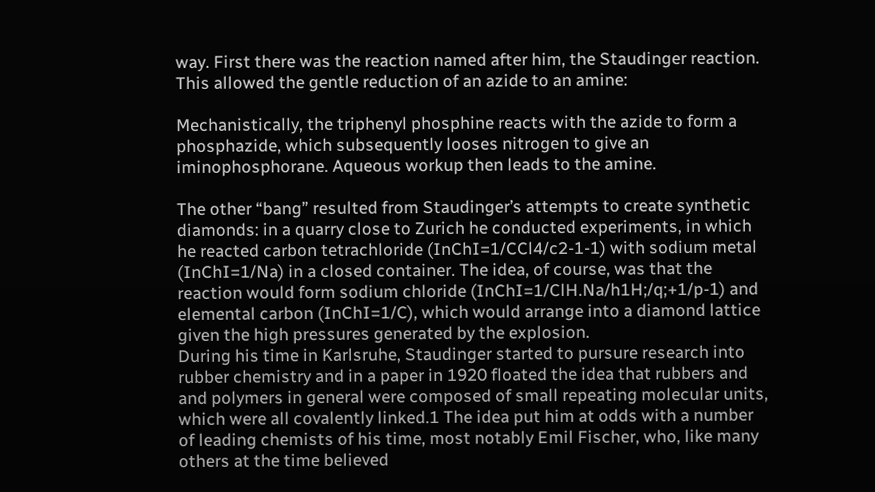way. First there was the reaction named after him, the Staudinger reaction. This allowed the gentle reduction of an azide to an amine:

Mechanistically, the triphenyl phosphine reacts with the azide to form a phosphazide, which subsequently looses nitrogen to give an iminophosphorane. Aqueous workup then leads to the amine.

The other “bang” resulted from Staudinger’s attempts to create synthetic diamonds: in a quarry close to Zurich he conducted experiments, in which he reacted carbon tetrachloride (InChI=1/CCl4/c2-1-1) with sodium metal (InChI=1/Na) in a closed container. The idea, of course, was that the reaction would form sodium chloride (InChI=1/ClH.Na/h1H;/q;+1/p-1) and elemental carbon (InChI=1/C), which would arrange into a diamond lattice given the high pressures generated by the explosion.
During his time in Karlsruhe, Staudinger started to pursure research into rubber chemistry and in a paper in 1920 floated the idea that rubbers and and polymers in general were composed of small repeating molecular units, which were all covalently linked.1 The idea put him at odds with a number of leading chemists of his time, most notably Emil Fischer, who, like many others at the time believed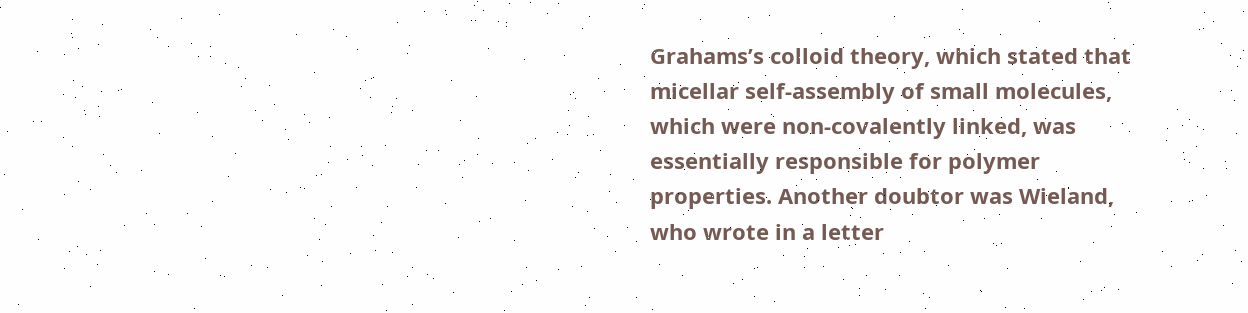Grahams’s colloid theory, which stated that micellar self-assembly of small molecules, which were non-covalently linked, was essentially responsible for polymer properties. Another doubtor was Wieland, who wrote in a letter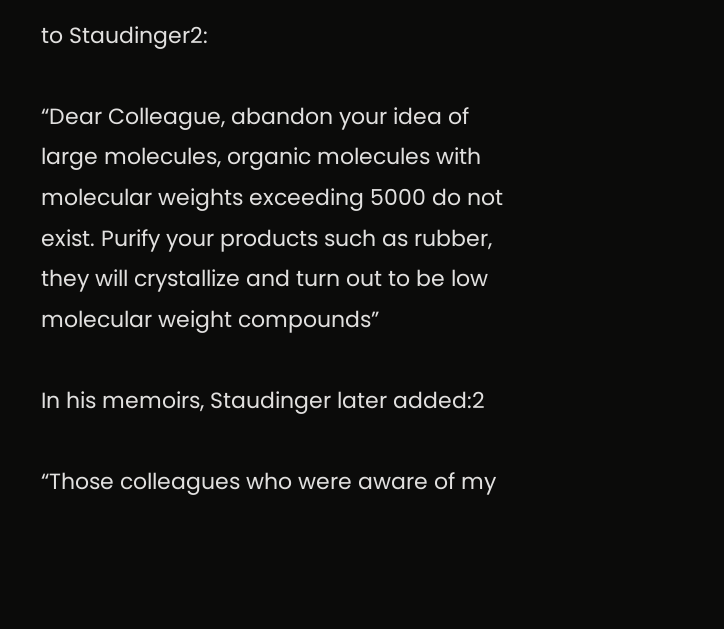to Staudinger2:

“Dear Colleague, abandon your idea of large molecules, organic molecules with molecular weights exceeding 5000 do not exist. Purify your products such as rubber, they will crystallize and turn out to be low molecular weight compounds”

In his memoirs, Staudinger later added:2

“Those colleagues who were aware of my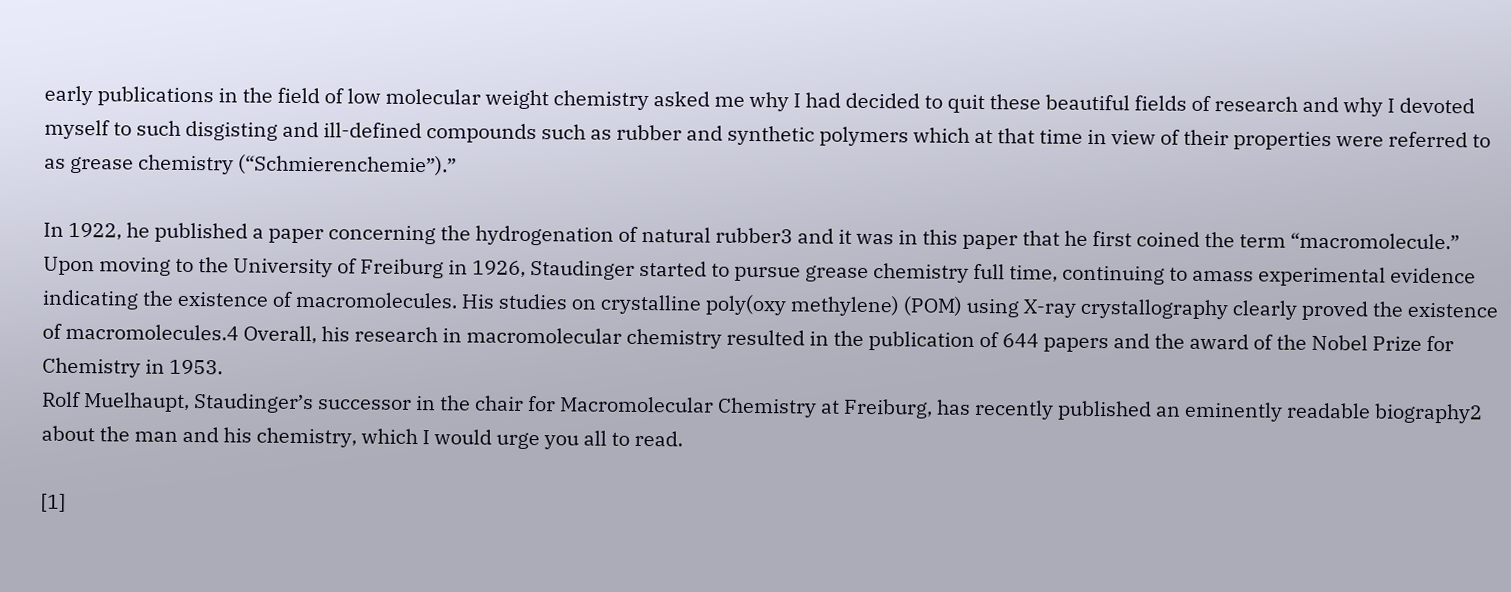early publications in the field of low molecular weight chemistry asked me why I had decided to quit these beautiful fields of research and why I devoted myself to such disgisting and ill-defined compounds such as rubber and synthetic polymers which at that time in view of their properties were referred to as grease chemistry (“Schmierenchemie”).”

In 1922, he published a paper concerning the hydrogenation of natural rubber3 and it was in this paper that he first coined the term “macromolecule.” Upon moving to the University of Freiburg in 1926, Staudinger started to pursue grease chemistry full time, continuing to amass experimental evidence indicating the existence of macromolecules. His studies on crystalline poly(oxy methylene) (POM) using X-ray crystallography clearly proved the existence of macromolecules.4 Overall, his research in macromolecular chemistry resulted in the publication of 644 papers and the award of the Nobel Prize for Chemistry in 1953.
Rolf Muelhaupt, Staudinger’s successor in the chair for Macromolecular Chemistry at Freiburg, has recently published an eminently readable biography2 about the man and his chemistry, which I would urge you all to read.

[1]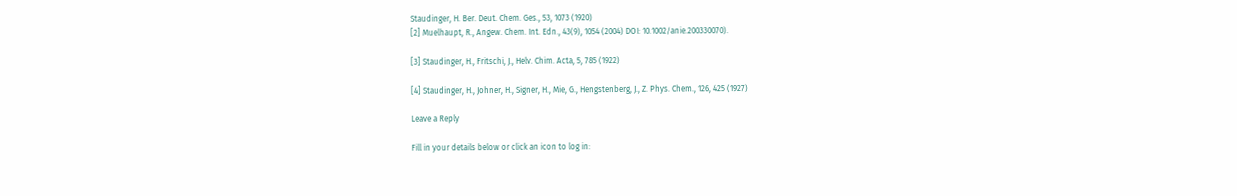Staudinger, H. Ber. Deut. Chem. Ges., 53, 1073 (1920)
[2] Muelhaupt, R., Angew. Chem. Int. Edn., 43(9), 1054 (2004) DOI: 10.1002/anie.200330070).

[3] Staudinger, H., Fritschi, J., Helv. Chim. Acta, 5, 785 (1922)

[4] Staudinger, H., Johner, H., Signer, H., Mie, G., Hengstenberg, J., Z. Phys. Chem., 126, 425 (1927)

Leave a Reply

Fill in your details below or click an icon to log in: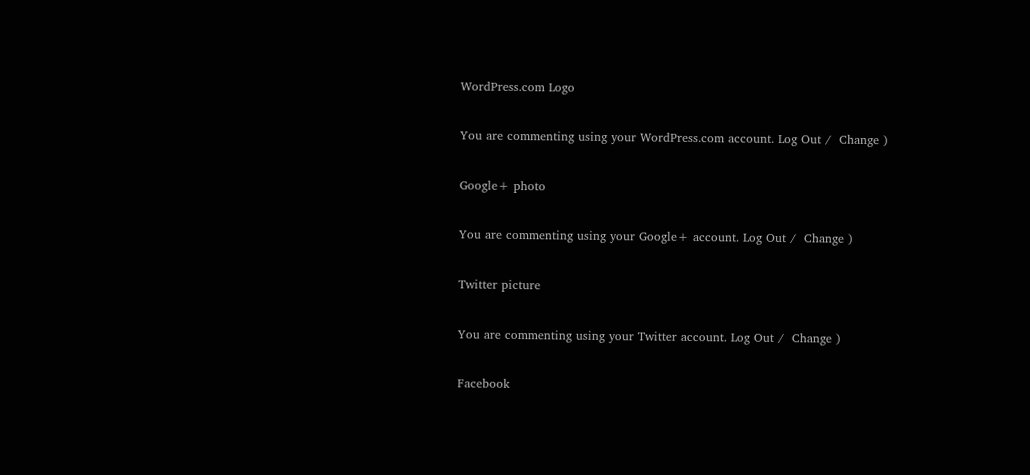WordPress.com Logo

You are commenting using your WordPress.com account. Log Out /  Change )

Google+ photo

You are commenting using your Google+ account. Log Out /  Change )

Twitter picture

You are commenting using your Twitter account. Log Out /  Change )

Facebook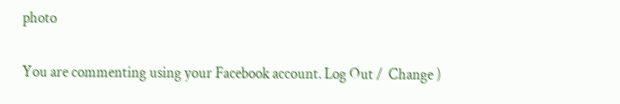photo

You are commenting using your Facebook account. Log Out /  Change )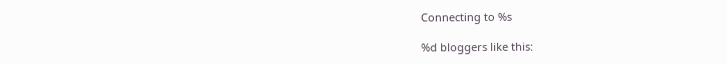Connecting to %s

%d bloggers like this: